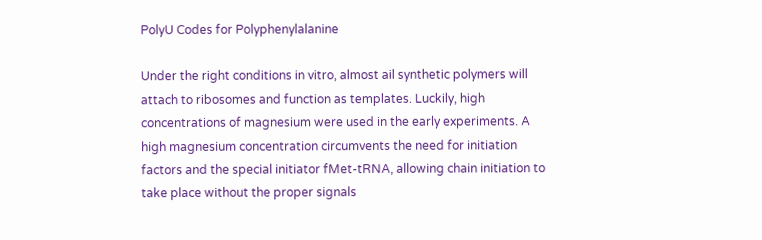PolyU Codes for Polyphenylalanine

Under the right conditions in vitro, almost ail synthetic polymers will attach to ribosomes and function as templates. Luckily, high concentrations of magnesium were used in the early experiments. A high magnesium concentration circumvents the need for initiation factors and the special initiator fMet-tRNA, allowing chain initiation to take place without the proper signals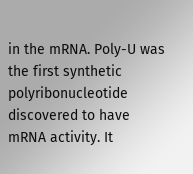in the mRNA. Poly-U was the first synthetic polyribonucleotide discovered to have mRNA activity. It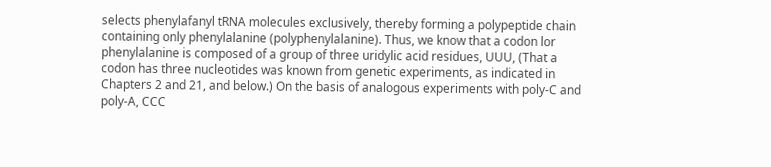selects phenylafanyl tRNA molecules exclusively, thereby forming a polypeptide chain containing only phenylalanine (polyphenylalanine). Thus, we know that a codon lor phenylalanine is composed of a group of three uridylic acid residues, UUU, (That a codon has three nucleotides was known from genetic experiments, as indicated in Chapters 2 and 21, and below.) On the basis of analogous experiments with poly-C and poly-A, CCC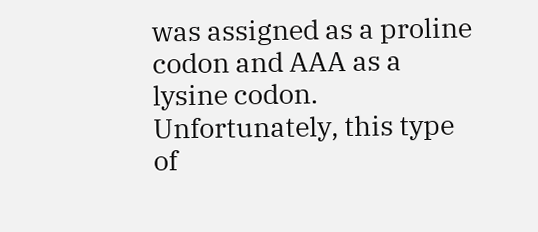was assigned as a proline codon and AAA as a lysine codon. Unfortunately, this type of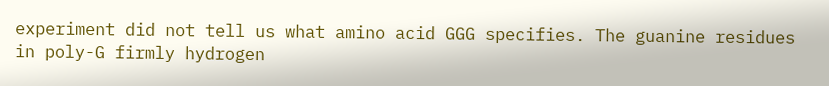experiment did not tell us what amino acid GGG specifies. The guanine residues in poly-G firmly hydrogen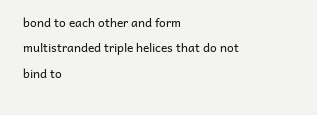bond to each other and form multistranded triple helices that do not bind to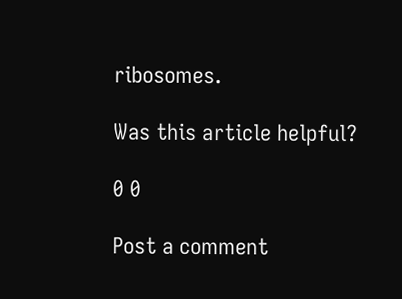ribosomes.

Was this article helpful?

0 0

Post a comment